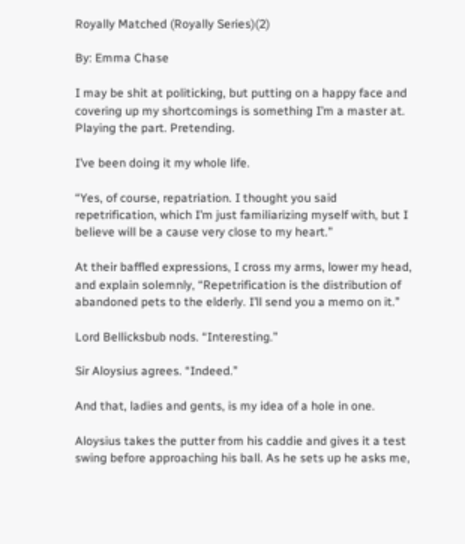Royally Matched (Royally Series)(2)

By: Emma Chase

I may be shit at politicking, but putting on a happy face and covering up my shortcomings is something I’m a master at. Playing the part. Pretending.

I’ve been doing it my whole life.

“Yes, of course, repatriation. I thought you said repetrification, which I’m just familiarizing myself with, but I believe will be a cause very close to my heart.”

At their baffled expressions, I cross my arms, lower my head, and explain solemnly, “Repetrification is the distribution of abandoned pets to the elderly. I’ll send you a memo on it.”

Lord Bellicksbub nods. “Interesting.”

Sir Aloysius agrees. “Indeed.”

And that, ladies and gents, is my idea of a hole in one.

Aloysius takes the putter from his caddie and gives it a test swing before approaching his ball. As he sets up he asks me,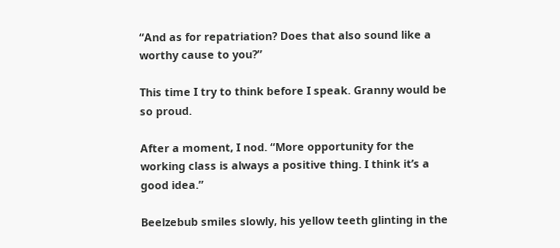“And as for repatriation? Does that also sound like a worthy cause to you?”

This time I try to think before I speak. Granny would be so proud.

After a moment, I nod. “More opportunity for the working class is always a positive thing. I think it’s a good idea.”

Beelzebub smiles slowly, his yellow teeth glinting in the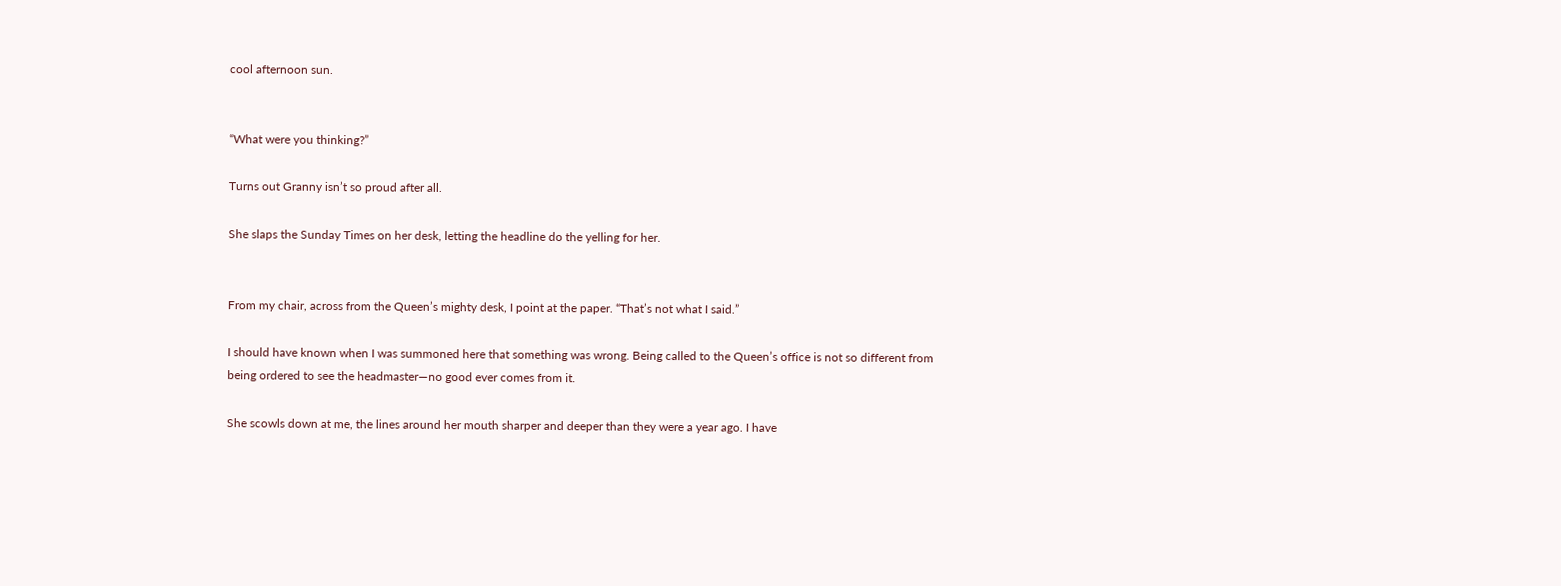cool afternoon sun.


“What were you thinking?”

Turns out Granny isn’t so proud after all.

She slaps the Sunday Times on her desk, letting the headline do the yelling for her.


From my chair, across from the Queen’s mighty desk, I point at the paper. “That’s not what I said.”

I should have known when I was summoned here that something was wrong. Being called to the Queen’s office is not so different from being ordered to see the headmaster—no good ever comes from it.

She scowls down at me, the lines around her mouth sharper and deeper than they were a year ago. I have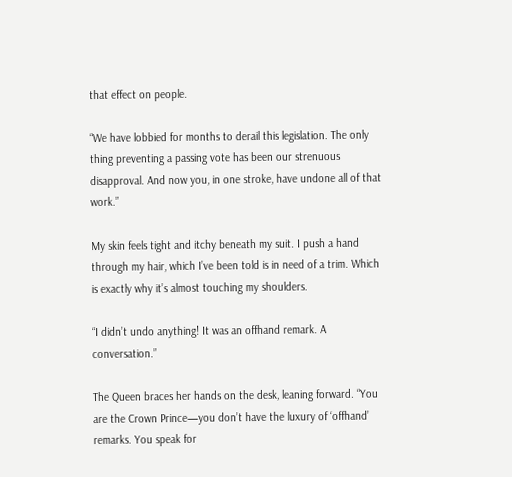that effect on people.

“We have lobbied for months to derail this legislation. The only thing preventing a passing vote has been our strenuous disapproval. And now you, in one stroke, have undone all of that work.”

My skin feels tight and itchy beneath my suit. I push a hand through my hair, which I’ve been told is in need of a trim. Which is exactly why it’s almost touching my shoulders.

“I didn’t undo anything! It was an offhand remark. A conversation.”

The Queen braces her hands on the desk, leaning forward. “You are the Crown Prince—you don’t have the luxury of ‘offhand’ remarks. You speak for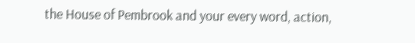the House of Pembrook and your every word, action,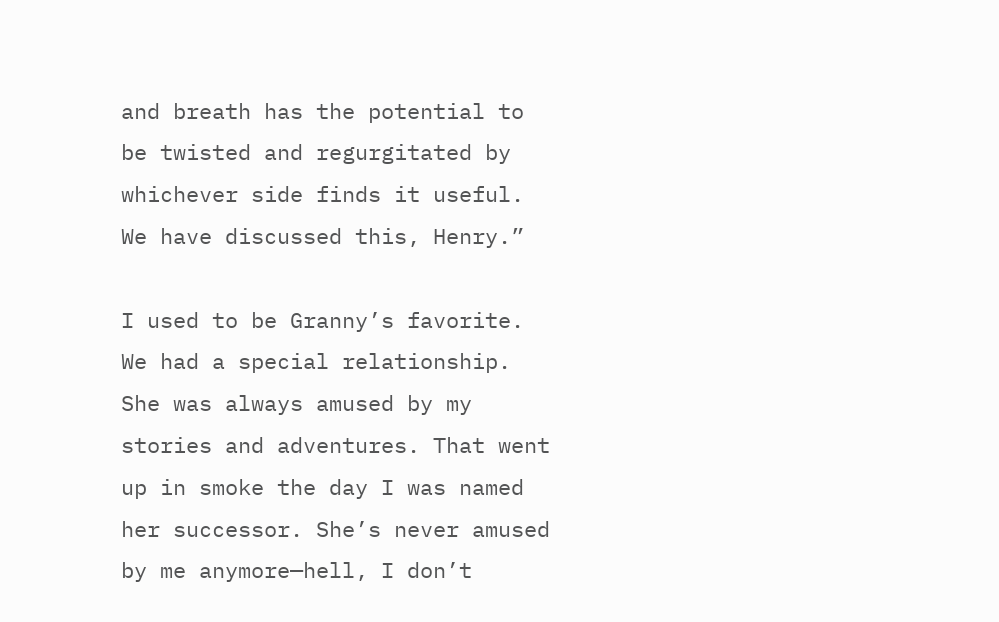and breath has the potential to be twisted and regurgitated by whichever side finds it useful. We have discussed this, Henry.”

I used to be Granny’s favorite. We had a special relationship. She was always amused by my stories and adventures. That went up in smoke the day I was named her successor. She’s never amused by me anymore—hell, I don’t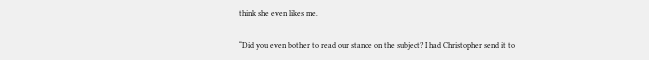think she even likes me.

“Did you even bother to read our stance on the subject? I had Christopher send it to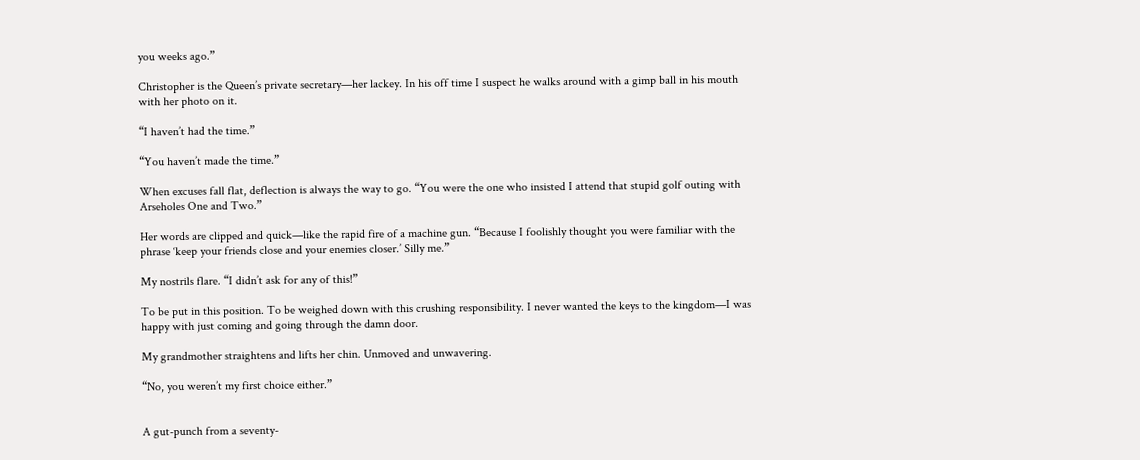you weeks ago.”

Christopher is the Queen’s private secretary—her lackey. In his off time I suspect he walks around with a gimp ball in his mouth with her photo on it.

“I haven’t had the time.”

“You haven’t made the time.”

When excuses fall flat, deflection is always the way to go. “You were the one who insisted I attend that stupid golf outing with Arseholes One and Two.”

Her words are clipped and quick—like the rapid fire of a machine gun. “Because I foolishly thought you were familiar with the phrase ‘keep your friends close and your enemies closer.’ Silly me.”

My nostrils flare. “I didn’t ask for any of this!”

To be put in this position. To be weighed down with this crushing responsibility. I never wanted the keys to the kingdom—I was happy with just coming and going through the damn door.

My grandmother straightens and lifts her chin. Unmoved and unwavering.

“No, you weren’t my first choice either.”


A gut-punch from a seventy-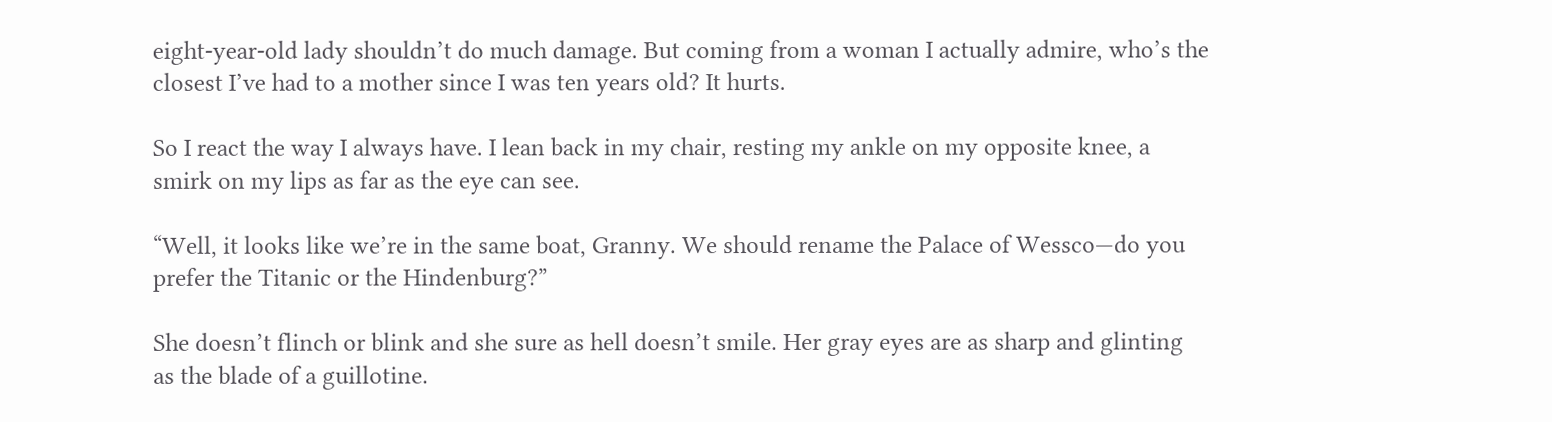eight-year-old lady shouldn’t do much damage. But coming from a woman I actually admire, who’s the closest I’ve had to a mother since I was ten years old? It hurts.

So I react the way I always have. I lean back in my chair, resting my ankle on my opposite knee, a smirk on my lips as far as the eye can see.

“Well, it looks like we’re in the same boat, Granny. We should rename the Palace of Wessco—do you prefer the Titanic or the Hindenburg?”

She doesn’t flinch or blink and she sure as hell doesn’t smile. Her gray eyes are as sharp and glinting as the blade of a guillotine.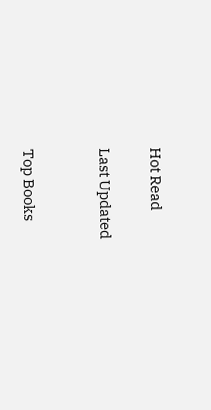Hot Read

Last Updated


Top Books